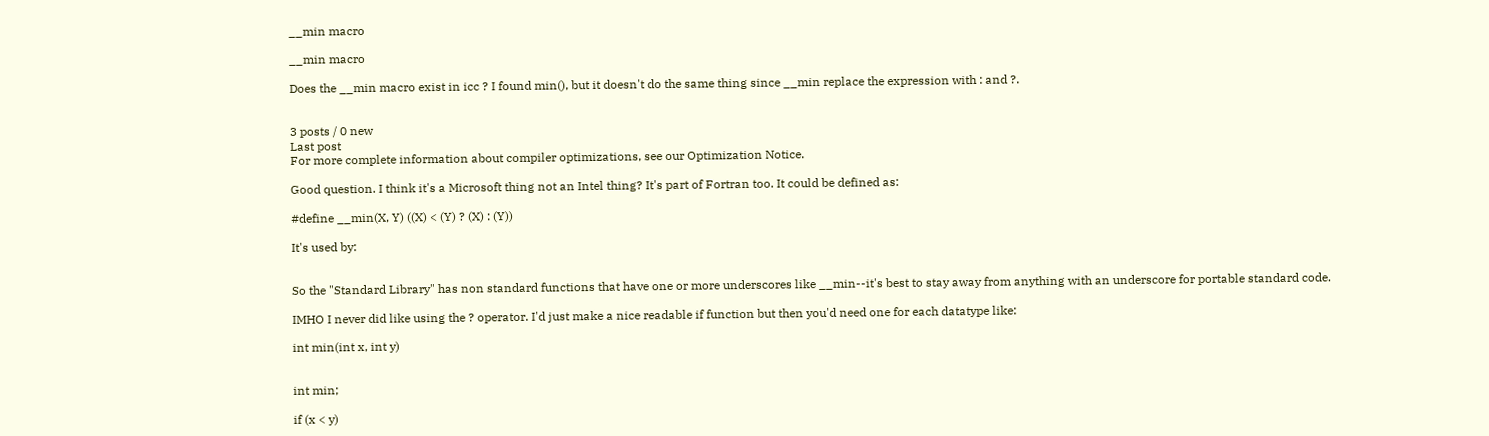__min macro

__min macro

Does the __min macro exist in icc ? I found min(), but it doesn't do the same thing since __min replace the expression with : and ?.


3 posts / 0 new
Last post
For more complete information about compiler optimizations, see our Optimization Notice.

Good question. I think it's a Microsoft thing not an Intel thing? It's part of Fortran too. It could be defined as:

#define __min(X, Y) ((X) < (Y) ? (X) : (Y))

It's used by:


So the "Standard Library" has non standard functions that have one or more underscores like __min--it's best to stay away from anything with an underscore for portable standard code.

IMHO I never did like using the ? operator. I'd just make a nice readable if function but then you'd need one for each datatype like:

int min(int x, int y)


int min;

if (x < y)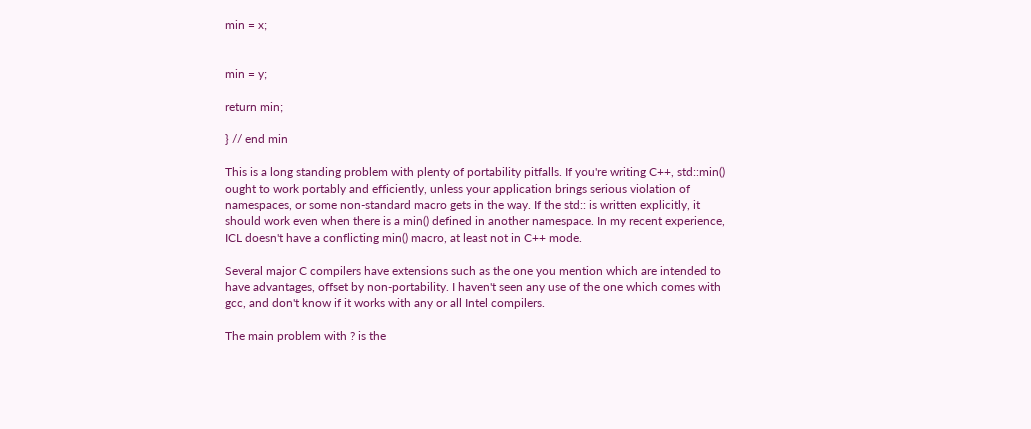min = x;


min = y;

return min;

} // end min

This is a long standing problem with plenty of portability pitfalls. If you're writing C++, std::min() ought to work portably and efficiently, unless your application brings serious violation of namespaces, or some non-standard macro gets in the way. If the std:: is written explicitly, it should work even when there is a min() defined in another namespace. In my recent experience, ICL doesn't have a conflicting min() macro, at least not in C++ mode.

Several major C compilers have extensions such as the one you mention which are intended to have advantages, offset by non-portability. I haven't seen any use of the one which comes with gcc, and don't know if it works with any or all Intel compilers.

The main problem with ? is the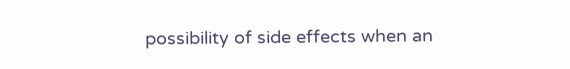possibility of side effects when an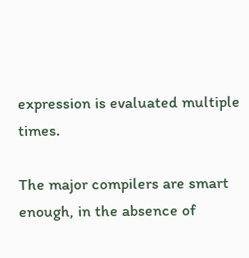expression is evaluated multiple times.

The major compilers are smart enough, in the absence of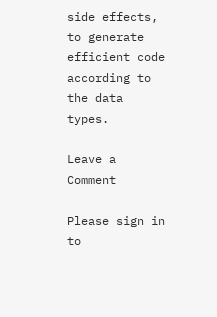side effects, to generate efficient code according to the data types.

Leave a Comment

Please sign in to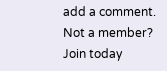add a comment. Not a member? Join today